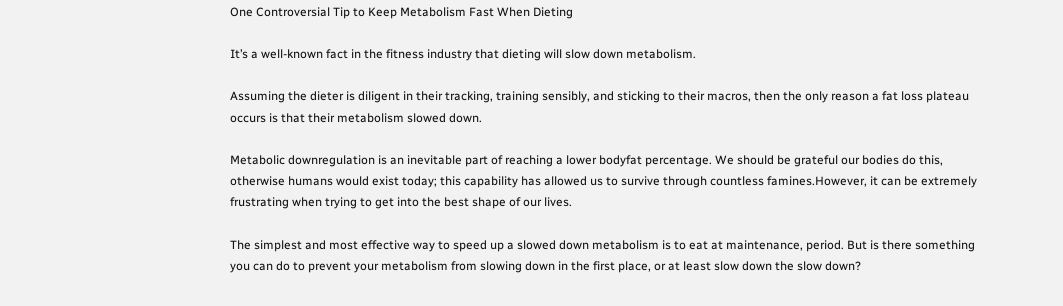One Controversial Tip to Keep Metabolism Fast When Dieting

It’s a well-known fact in the fitness industry that dieting will slow down metabolism.

Assuming the dieter is diligent in their tracking, training sensibly, and sticking to their macros, then the only reason a fat loss plateau occurs is that their metabolism slowed down.

Metabolic downregulation is an inevitable part of reaching a lower bodyfat percentage. We should be grateful our bodies do this, otherwise humans would exist today; this capability has allowed us to survive through countless famines.However, it can be extremely frustrating when trying to get into the best shape of our lives.

The simplest and most effective way to speed up a slowed down metabolism is to eat at maintenance, period. But is there something you can do to prevent your metabolism from slowing down in the first place, or at least slow down the slow down?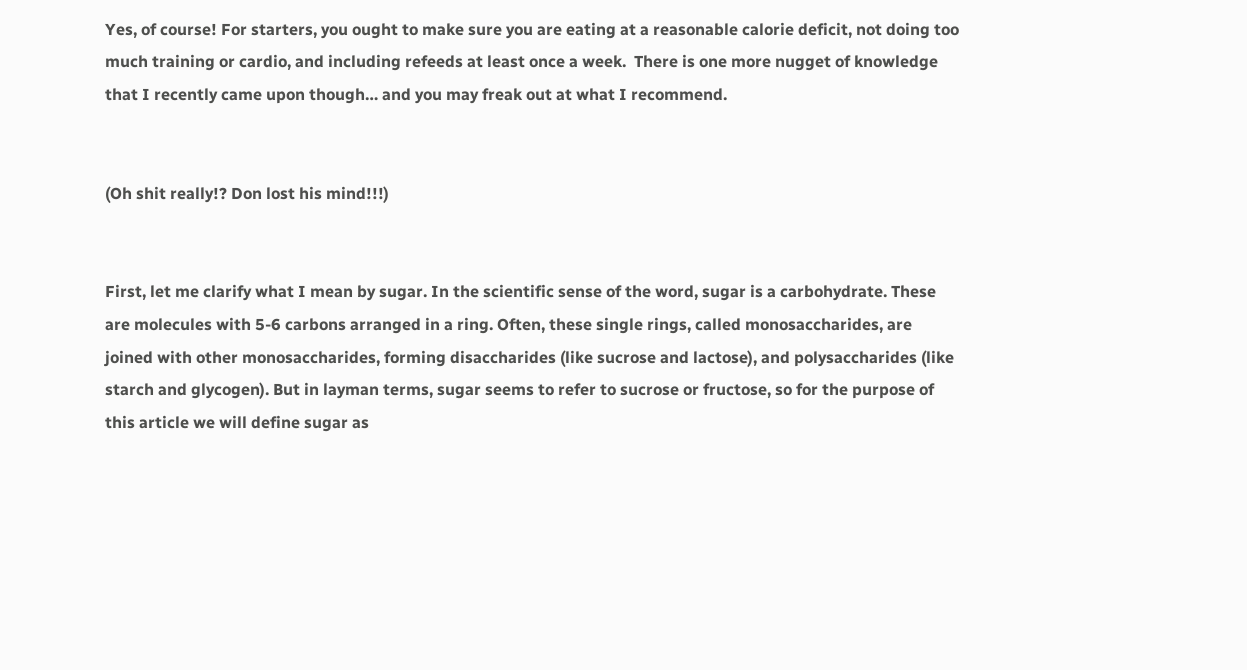Yes, of course! For starters, you ought to make sure you are eating at a reasonable calorie deficit, not doing too much training or cardio, and including refeeds at least once a week.  There is one more nugget of knowledge that I recently came upon though… and you may freak out at what I recommend.


(Oh shit really!? Don lost his mind!!!)


First, let me clarify what I mean by sugar. In the scientific sense of the word, sugar is a carbohydrate. These are molecules with 5-6 carbons arranged in a ring. Often, these single rings, called monosaccharides, are joined with other monosaccharides, forming disaccharides (like sucrose and lactose), and polysaccharides (like starch and glycogen). But in layman terms, sugar seems to refer to sucrose or fructose, so for the purpose of this article we will define sugar as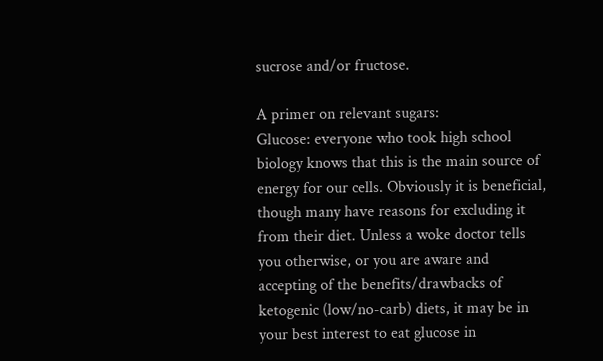sucrose and/or fructose.

A primer on relevant sugars:
Glucose: everyone who took high school biology knows that this is the main source of energy for our cells. Obviously it is beneficial, though many have reasons for excluding it from their diet. Unless a woke doctor tells you otherwise, or you are aware and accepting of the benefits/drawbacks of ketogenic (low/no-carb) diets, it may be in your best interest to eat glucose in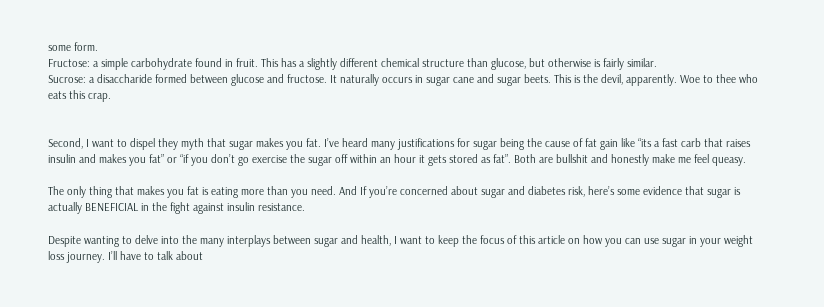some form.
Fructose: a simple carbohydrate found in fruit. This has a slightly different chemical structure than glucose, but otherwise is fairly similar.
Sucrose: a disaccharide formed between glucose and fructose. It naturally occurs in sugar cane and sugar beets. This is the devil, apparently. Woe to thee who eats this crap.


Second, I want to dispel they myth that sugar makes you fat. I’ve heard many justifications for sugar being the cause of fat gain like “its a fast carb that raises insulin and makes you fat” or “if you don’t go exercise the sugar off within an hour it gets stored as fat”. Both are bullshit and honestly make me feel queasy.

The only thing that makes you fat is eating more than you need. And If you’re concerned about sugar and diabetes risk, here’s some evidence that sugar is actually BENEFICIAL in the fight against insulin resistance.

Despite wanting to delve into the many interplays between sugar and health, I want to keep the focus of this article on how you can use sugar in your weight loss journey. I’ll have to talk about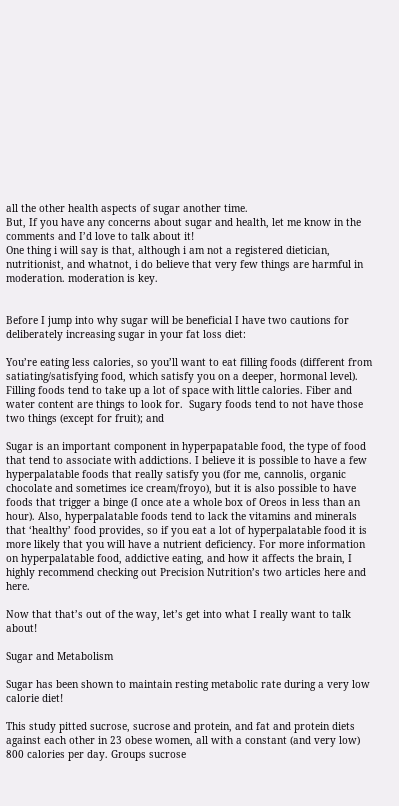all the other health aspects of sugar another time.
But, If you have any concerns about sugar and health, let me know in the comments and I’d love to talk about it!
One thing i will say is that, although i am not a registered dietician, nutritionist, and whatnot, i do believe that very few things are harmful in moderation. moderation is key.


Before I jump into why sugar will be beneficial I have two cautions for deliberately increasing sugar in your fat loss diet:

You’re eating less calories, so you’ll want to eat filling foods (different from satiating/satisfying food, which satisfy you on a deeper, hormonal level). Filling foods tend to take up a lot of space with little calories. Fiber and water content are things to look for.  Sugary foods tend to not have those two things (except for fruit); and

Sugar is an important component in hyperpapatable food, the type of food that tend to associate with addictions. I believe it is possible to have a few hyperpalatable foods that really satisfy you (for me, cannolis, organic chocolate and sometimes ice cream/froyo), but it is also possible to have foods that trigger a binge (I once ate a whole box of Oreos in less than an hour). Also, hyperpalatable foods tend to lack the vitamins and minerals that ‘healthy’ food provides, so if you eat a lot of hyperpalatable food it is more likely that you will have a nutrient deficiency. For more information on hyperpalatable food, addictive eating, and how it affects the brain, I highly recommend checking out Precision Nutrition’s two articles here and here.

Now that that’s out of the way, let’s get into what I really want to talk about!

Sugar and Metabolism

Sugar has been shown to maintain resting metabolic rate during a very low calorie diet!

This study pitted sucrose, sucrose and protein, and fat and protein diets against each other in 23 obese women, all with a constant (and very low) 800 calories per day. Groups sucrose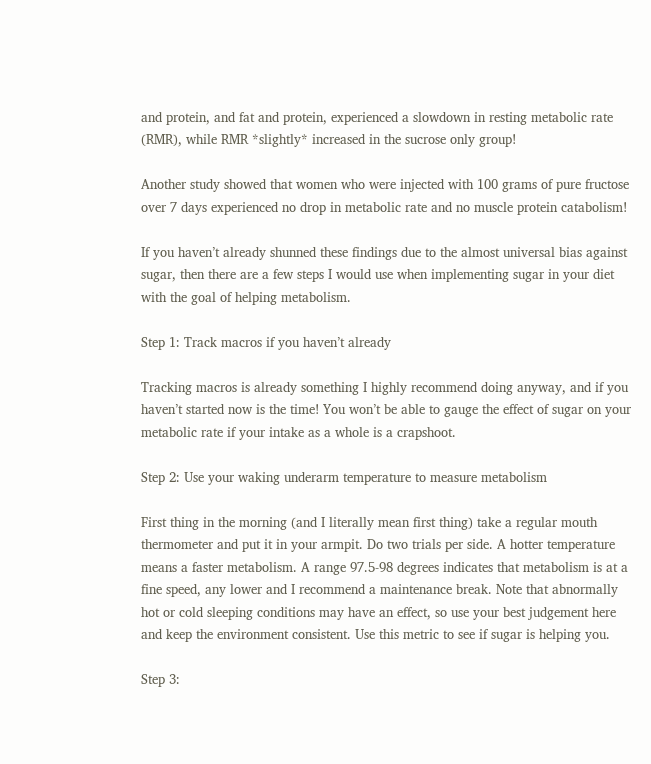and protein, and fat and protein, experienced a slowdown in resting metabolic rate (RMR), while RMR *slightly* increased in the sucrose only group!

Another study showed that women who were injected with 100 grams of pure fructose over 7 days experienced no drop in metabolic rate and no muscle protein catabolism!

If you haven’t already shunned these findings due to the almost universal bias against sugar, then there are a few steps I would use when implementing sugar in your diet with the goal of helping metabolism.

Step 1: Track macros if you haven’t already

Tracking macros is already something I highly recommend doing anyway, and if you haven’t started now is the time! You won’t be able to gauge the effect of sugar on your metabolic rate if your intake as a whole is a crapshoot.

Step 2: Use your waking underarm temperature to measure metabolism

First thing in the morning (and I literally mean first thing) take a regular mouth thermometer and put it in your armpit. Do two trials per side. A hotter temperature means a faster metabolism. A range 97.5-98 degrees indicates that metabolism is at a fine speed, any lower and I recommend a maintenance break. Note that abnormally hot or cold sleeping conditions may have an effect, so use your best judgement here and keep the environment consistent. Use this metric to see if sugar is helping you.

Step 3: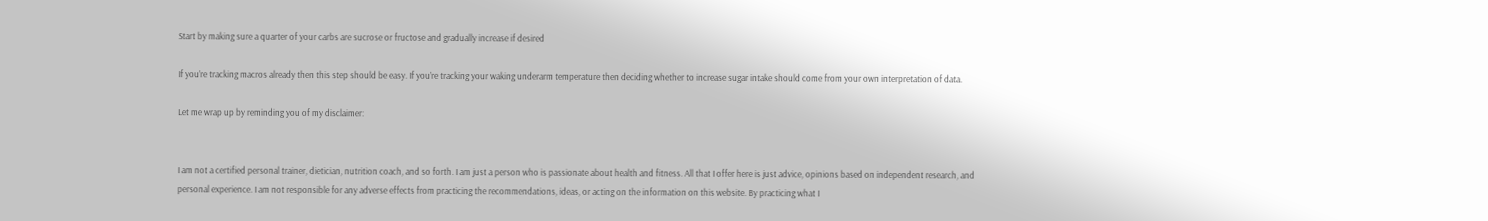Start by making sure a quarter of your carbs are sucrose or fructose and gradually increase if desired

If you’re tracking macros already then this step should be easy. If you’re tracking your waking underarm temperature then deciding whether to increase sugar intake should come from your own interpretation of data.

Let me wrap up by reminding you of my disclaimer:


I am not a certified personal trainer, dietician, nutrition coach, and so forth. I am just a person who is passionate about health and fitness. All that I offer here is just advice, opinions based on independent research, and personal experience. I am not responsible for any adverse effects from practicing the recommendations, ideas, or acting on the information on this website. By practicing what I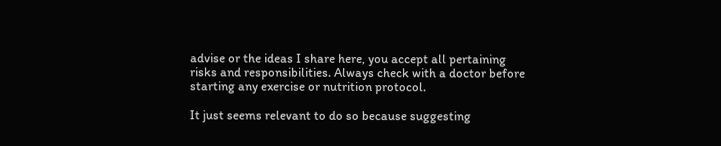advise or the ideas I share here, you accept all pertaining risks and responsibilities. Always check with a doctor before starting any exercise or nutrition protocol.

It just seems relevant to do so because suggesting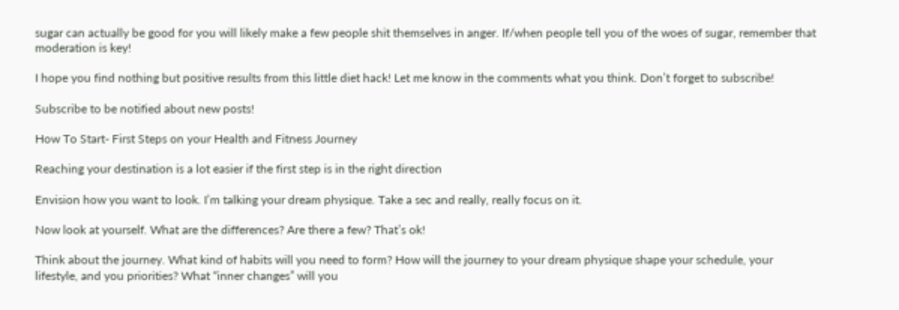sugar can actually be good for you will likely make a few people shit themselves in anger. If/when people tell you of the woes of sugar, remember that moderation is key!

I hope you find nothing but positive results from this little diet hack! Let me know in the comments what you think. Don’t forget to subscribe!

Subscribe to be notified about new posts!

How To Start- First Steps on your Health and Fitness Journey

Reaching your destination is a lot easier if the first step is in the right direction

Envision how you want to look. I’m talking your dream physique. Take a sec and really, really focus on it.

Now look at yourself. What are the differences? Are there a few? That’s ok!

Think about the journey. What kind of habits will you need to form? How will the journey to your dream physique shape your schedule, your lifestyle, and you priorities? What “inner changes” will you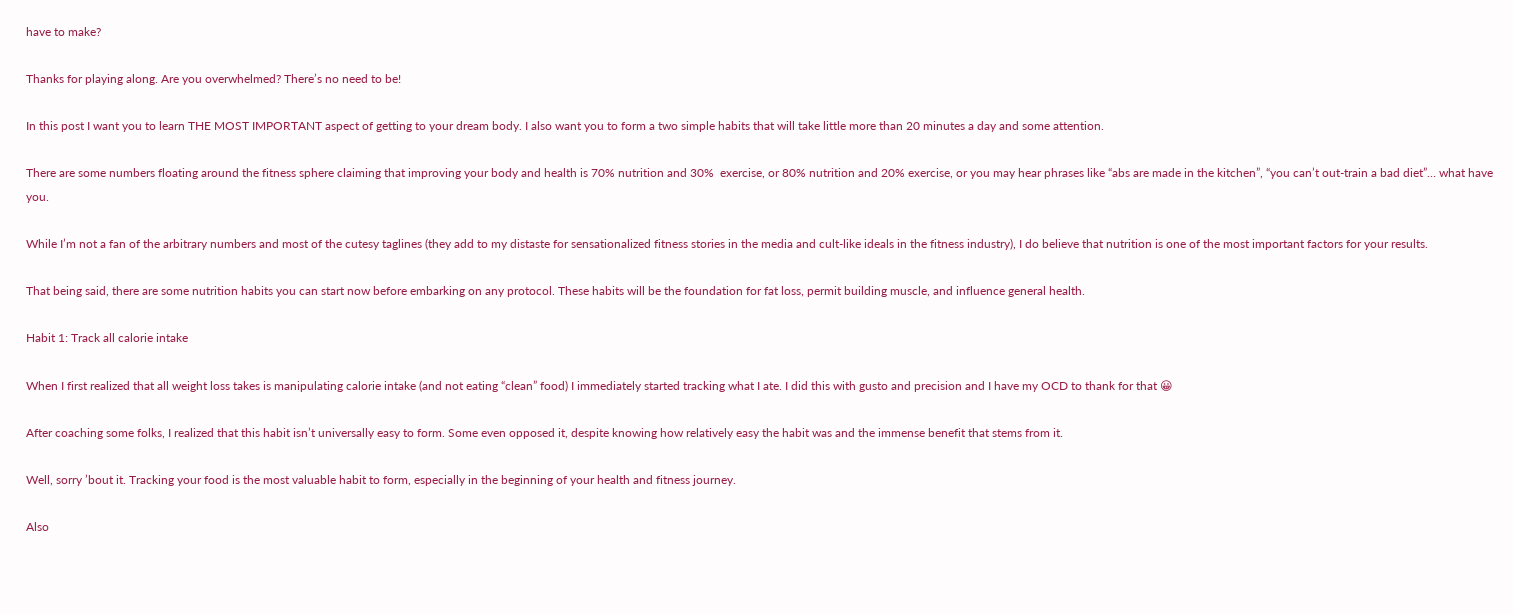have to make?

Thanks for playing along. Are you overwhelmed? There’s no need to be!

In this post I want you to learn THE MOST IMPORTANT aspect of getting to your dream body. I also want you to form a two simple habits that will take little more than 20 minutes a day and some attention.

There are some numbers floating around the fitness sphere claiming that improving your body and health is 70% nutrition and 30%  exercise, or 80% nutrition and 20% exercise, or you may hear phrases like “abs are made in the kitchen”, “you can’t out-train a bad diet”… what have you.

While I’m not a fan of the arbitrary numbers and most of the cutesy taglines (they add to my distaste for sensationalized fitness stories in the media and cult-like ideals in the fitness industry), I do believe that nutrition is one of the most important factors for your results.

That being said, there are some nutrition habits you can start now before embarking on any protocol. These habits will be the foundation for fat loss, permit building muscle, and influence general health.

Habit 1: Track all calorie intake

When I first realized that all weight loss takes is manipulating calorie intake (and not eating “clean” food) I immediately started tracking what I ate. I did this with gusto and precision and I have my OCD to thank for that 😀

After coaching some folks, I realized that this habit isn’t universally easy to form. Some even opposed it, despite knowing how relatively easy the habit was and the immense benefit that stems from it.

Well, sorry ’bout it. Tracking your food is the most valuable habit to form, especially in the beginning of your health and fitness journey.

Also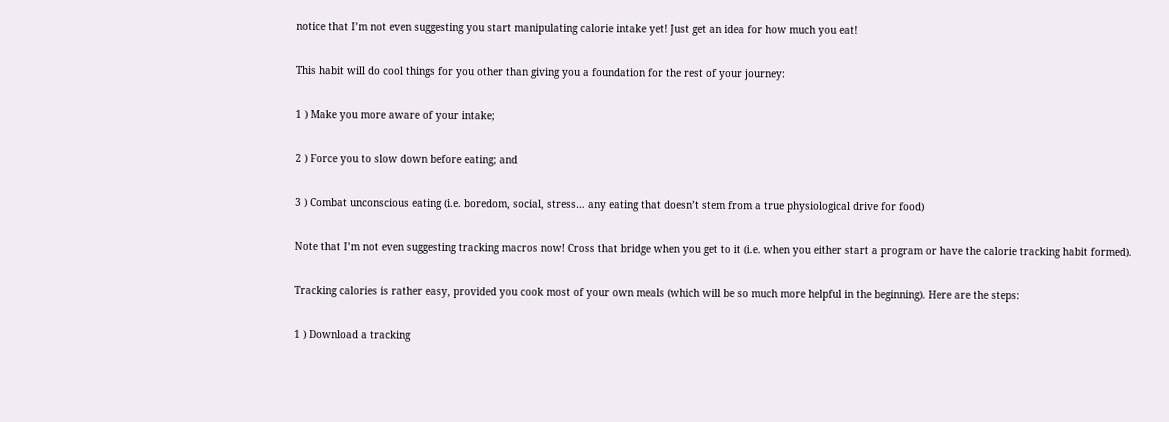notice that I’m not even suggesting you start manipulating calorie intake yet! Just get an idea for how much you eat!

This habit will do cool things for you other than giving you a foundation for the rest of your journey:

1 ) Make you more aware of your intake;

2 ) Force you to slow down before eating; and

3 ) Combat unconscious eating (i.e. boredom, social, stress… any eating that doesn’t stem from a true physiological drive for food)

Note that I’m not even suggesting tracking macros now! Cross that bridge when you get to it (i.e. when you either start a program or have the calorie tracking habit formed).

Tracking calories is rather easy, provided you cook most of your own meals (which will be so much more helpful in the beginning). Here are the steps:

1 ) Download a tracking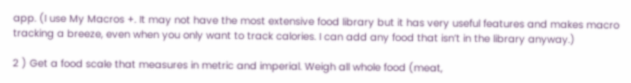app. (I use My Macros +. It may not have the most extensive food library but it has very useful features and makes macro tracking a breeze, even when you only want to track calories. I can add any food that isn’t in the library anyway.)

2 ) Get a food scale that measures in metric and imperial. Weigh all whole food (meat,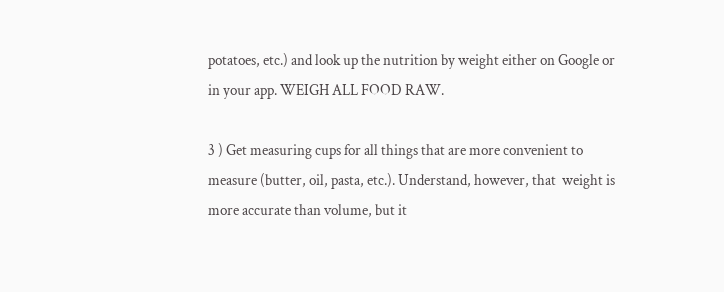potatoes, etc.) and look up the nutrition by weight either on Google or in your app. WEIGH ALL FOOD RAW.

3 ) Get measuring cups for all things that are more convenient to measure (butter, oil, pasta, etc.). Understand, however, that  weight is more accurate than volume, but it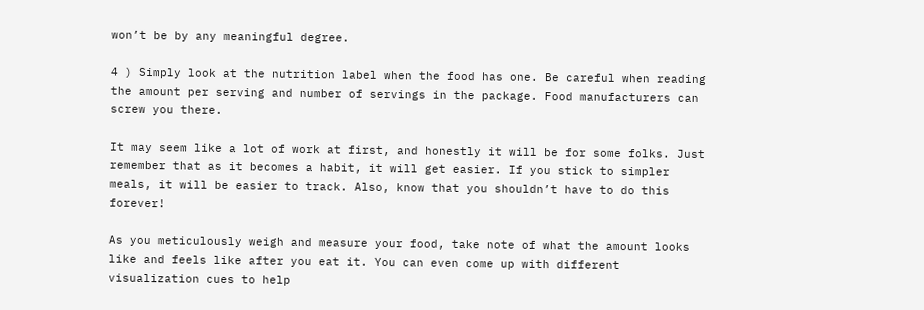won’t be by any meaningful degree.

4 ) Simply look at the nutrition label when the food has one. Be careful when reading the amount per serving and number of servings in the package. Food manufacturers can screw you there.

It may seem like a lot of work at first, and honestly it will be for some folks. Just remember that as it becomes a habit, it will get easier. If you stick to simpler meals, it will be easier to track. Also, know that you shouldn’t have to do this forever!

As you meticulously weigh and measure your food, take note of what the amount looks like and feels like after you eat it. You can even come up with different visualization cues to help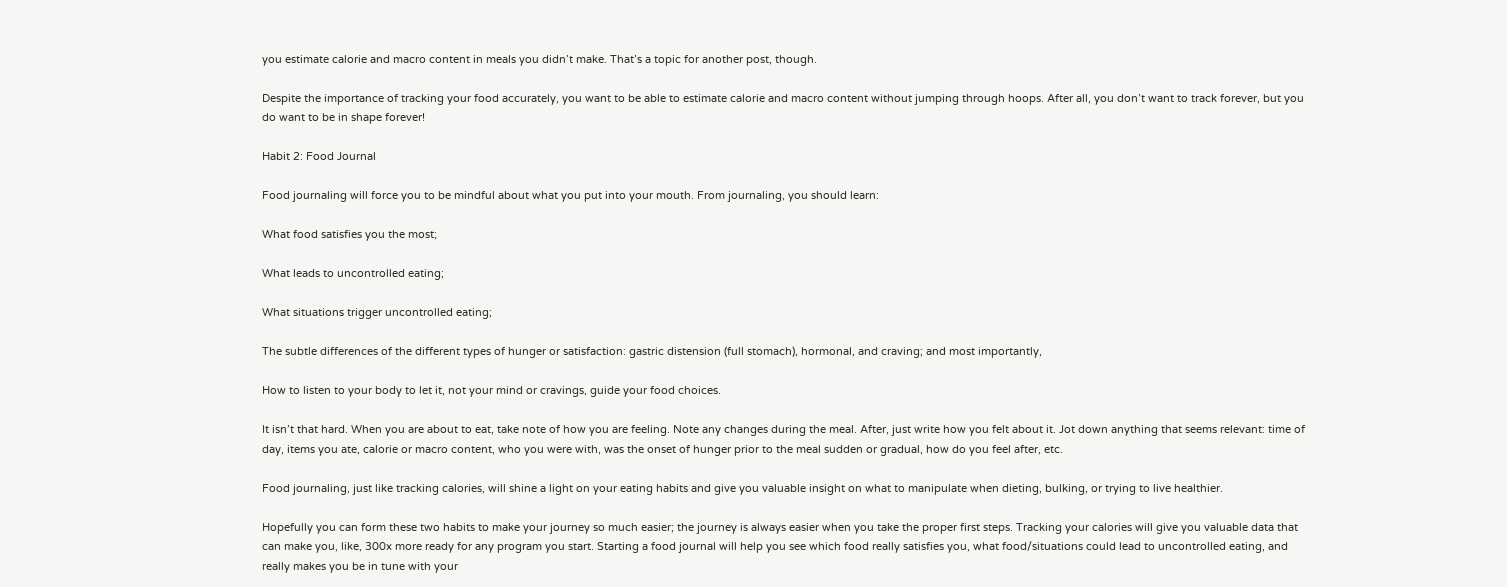you estimate calorie and macro content in meals you didn’t make. That’s a topic for another post, though.

Despite the importance of tracking your food accurately, you want to be able to estimate calorie and macro content without jumping through hoops. After all, you don’t want to track forever, but you do want to be in shape forever!

Habit 2: Food Journal

Food journaling will force you to be mindful about what you put into your mouth. From journaling, you should learn:

What food satisfies you the most;

What leads to uncontrolled eating;

What situations trigger uncontrolled eating;

The subtle differences of the different types of hunger or satisfaction: gastric distension (full stomach), hormonal, and craving; and most importantly,

How to listen to your body to let it, not your mind or cravings, guide your food choices.

It isn’t that hard. When you are about to eat, take note of how you are feeling. Note any changes during the meal. After, just write how you felt about it. Jot down anything that seems relevant: time of day, items you ate, calorie or macro content, who you were with, was the onset of hunger prior to the meal sudden or gradual, how do you feel after, etc.

Food journaling, just like tracking calories, will shine a light on your eating habits and give you valuable insight on what to manipulate when dieting, bulking, or trying to live healthier.

Hopefully you can form these two habits to make your journey so much easier; the journey is always easier when you take the proper first steps. Tracking your calories will give you valuable data that can make you, like, 300x more ready for any program you start. Starting a food journal will help you see which food really satisfies you, what food/situations could lead to uncontrolled eating, and really makes you be in tune with your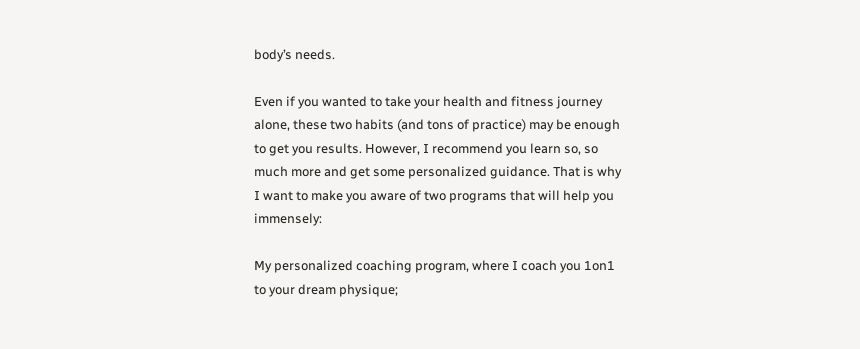body’s needs.

Even if you wanted to take your health and fitness journey alone, these two habits (and tons of practice) may be enough to get you results. However, I recommend you learn so, so much more and get some personalized guidance. That is why I want to make you aware of two programs that will help you immensely:

My personalized coaching program, where I coach you 1on1 to your dream physique;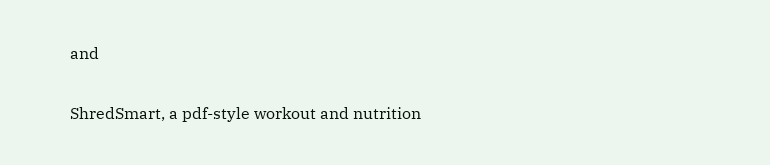and

ShredSmart, a pdf-style workout and nutrition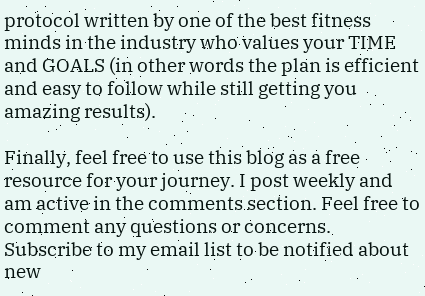protocol written by one of the best fitness minds in the industry who values your TIME and GOALS (in other words the plan is efficient and easy to follow while still getting you amazing results).

Finally, feel free to use this blog as a free resource for your journey. I post weekly and am active in the comments section. Feel free to comment any questions or concerns. Subscribe to my email list to be notified about new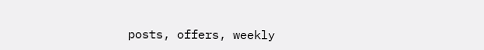posts, offers, weekly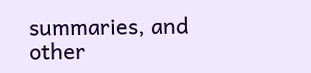summaries, and other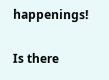happenings!

Is there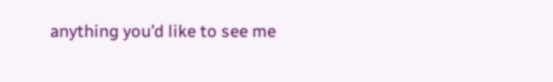anything you’d like to see me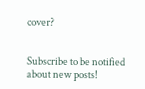cover?


Subscribe to be notified about new posts!